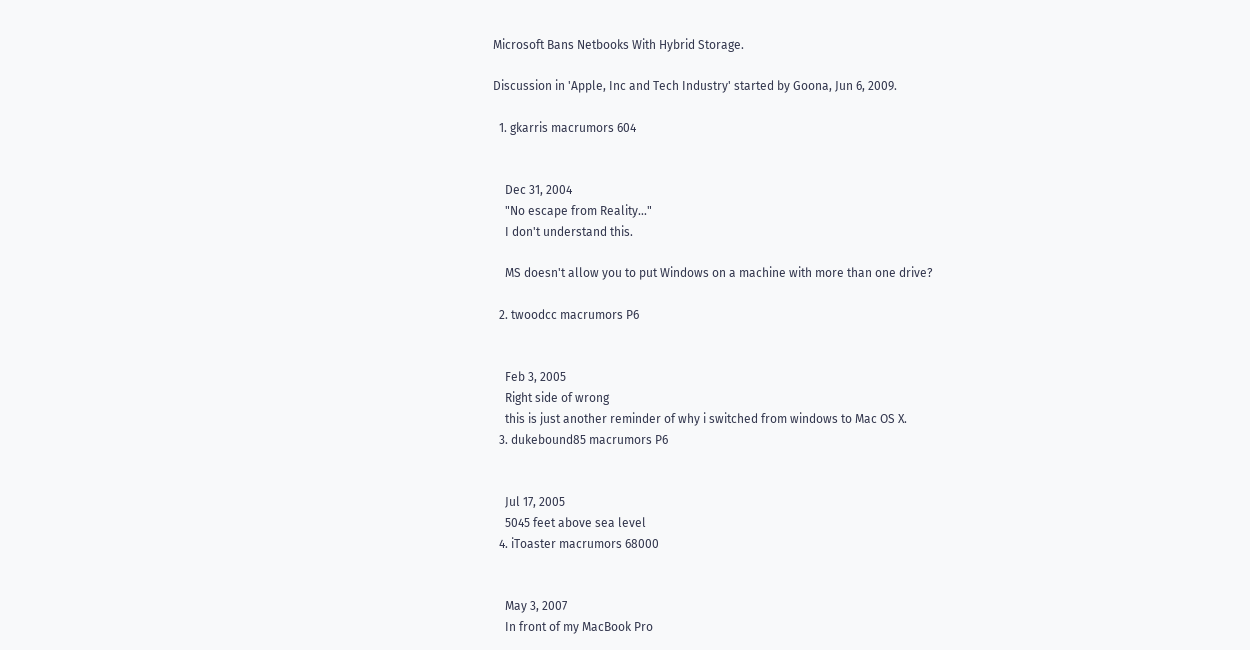Microsoft Bans Netbooks With Hybrid Storage.

Discussion in 'Apple, Inc and Tech Industry' started by Goona, Jun 6, 2009.

  1. gkarris macrumors 604


    Dec 31, 2004
    "No escape from Reality..."
    I don't understand this.

    MS doesn't allow you to put Windows on a machine with more than one drive?

  2. twoodcc macrumors P6


    Feb 3, 2005
    Right side of wrong
    this is just another reminder of why i switched from windows to Mac OS X.
  3. dukebound85 macrumors P6


    Jul 17, 2005
    5045 feet above sea level
  4. iToaster macrumors 68000


    May 3, 2007
    In front of my MacBook Pro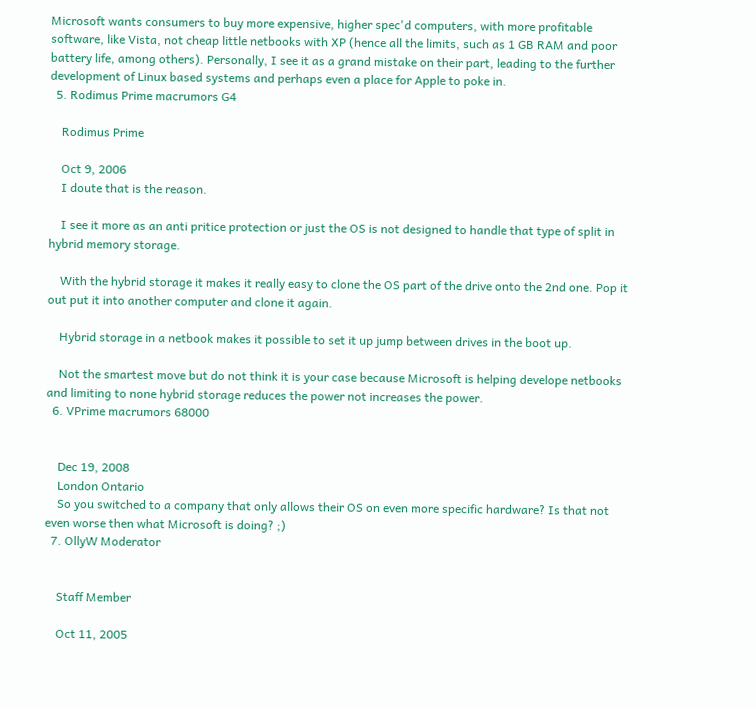Microsoft wants consumers to buy more expensive, higher spec'd computers, with more profitable software, like Vista, not cheap little netbooks with XP (hence all the limits, such as 1 GB RAM and poor battery life, among others). Personally, I see it as a grand mistake on their part, leading to the further development of Linux based systems and perhaps even a place for Apple to poke in.
  5. Rodimus Prime macrumors G4

    Rodimus Prime

    Oct 9, 2006
    I doute that is the reason.

    I see it more as an anti pritice protection or just the OS is not designed to handle that type of split in hybrid memory storage.

    With the hybrid storage it makes it really easy to clone the OS part of the drive onto the 2nd one. Pop it out put it into another computer and clone it again.

    Hybrid storage in a netbook makes it possible to set it up jump between drives in the boot up.

    Not the smartest move but do not think it is your case because Microsoft is helping develope netbooks and limiting to none hybrid storage reduces the power not increases the power.
  6. VPrime macrumors 68000


    Dec 19, 2008
    London Ontario
    So you switched to a company that only allows their OS on even more specific hardware? Is that not even worse then what Microsoft is doing? ;)
  7. OllyW Moderator


    Staff Member

    Oct 11, 2005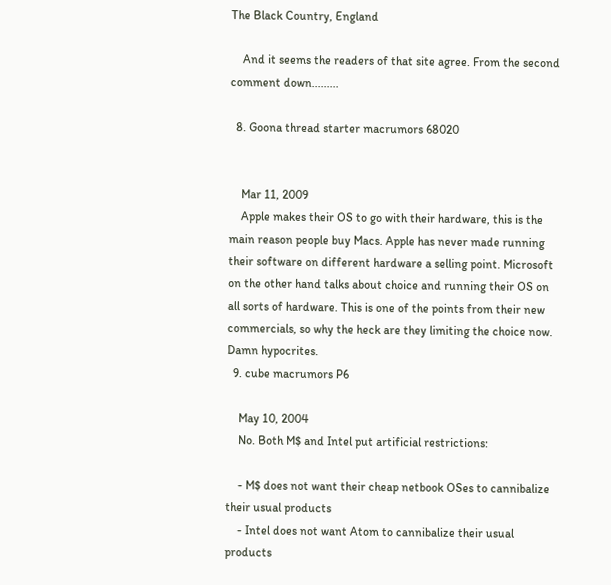The Black Country, England

    And it seems the readers of that site agree. From the second comment down.........

  8. Goona thread starter macrumors 68020


    Mar 11, 2009
    Apple makes their OS to go with their hardware, this is the main reason people buy Macs. Apple has never made running their software on different hardware a selling point. Microsoft on the other hand talks about choice and running their OS on all sorts of hardware. This is one of the points from their new commercials, so why the heck are they limiting the choice now. Damn hypocrites.
  9. cube macrumors P6

    May 10, 2004
    No. Both M$ and Intel put artificial restrictions:

    - M$ does not want their cheap netbook OSes to cannibalize their usual products
    - Intel does not want Atom to cannibalize their usual products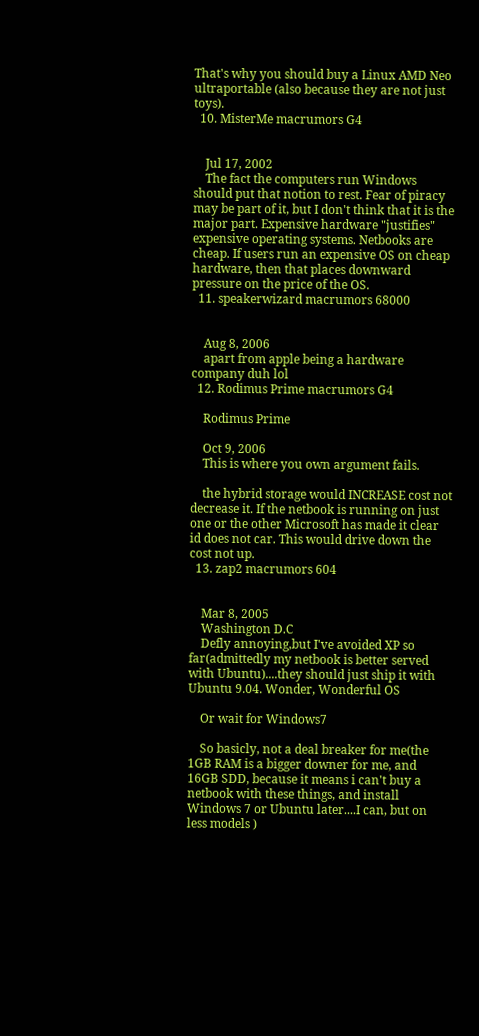That's why you should buy a Linux AMD Neo ultraportable (also because they are not just toys).
  10. MisterMe macrumors G4


    Jul 17, 2002
    The fact the computers run Windows should put that notion to rest. Fear of piracy may be part of it, but I don't think that it is the major part. Expensive hardware "justifies" expensive operating systems. Netbooks are cheap. If users run an expensive OS on cheap hardware, then that places downward pressure on the price of the OS.
  11. speakerwizard macrumors 68000


    Aug 8, 2006
    apart from apple being a hardware company duh lol
  12. Rodimus Prime macrumors G4

    Rodimus Prime

    Oct 9, 2006
    This is where you own argument fails.

    the hybrid storage would INCREASE cost not decrease it. If the netbook is running on just one or the other Microsoft has made it clear id does not car. This would drive down the cost not up.
  13. zap2 macrumors 604


    Mar 8, 2005
    Washington D.C
    Defly annoying,but I've avoided XP so far(admittedly my netbook is better served with Ubuntu)....they should just ship it with Ubuntu 9.04. Wonder, Wonderful OS

    Or wait for Windows7

    So basicly, not a deal breaker for me(the 1GB RAM is a bigger downer for me, and 16GB SDD, because it means i can't buy a netbook with these things, and install Windows 7 or Ubuntu later....I can, but on less models )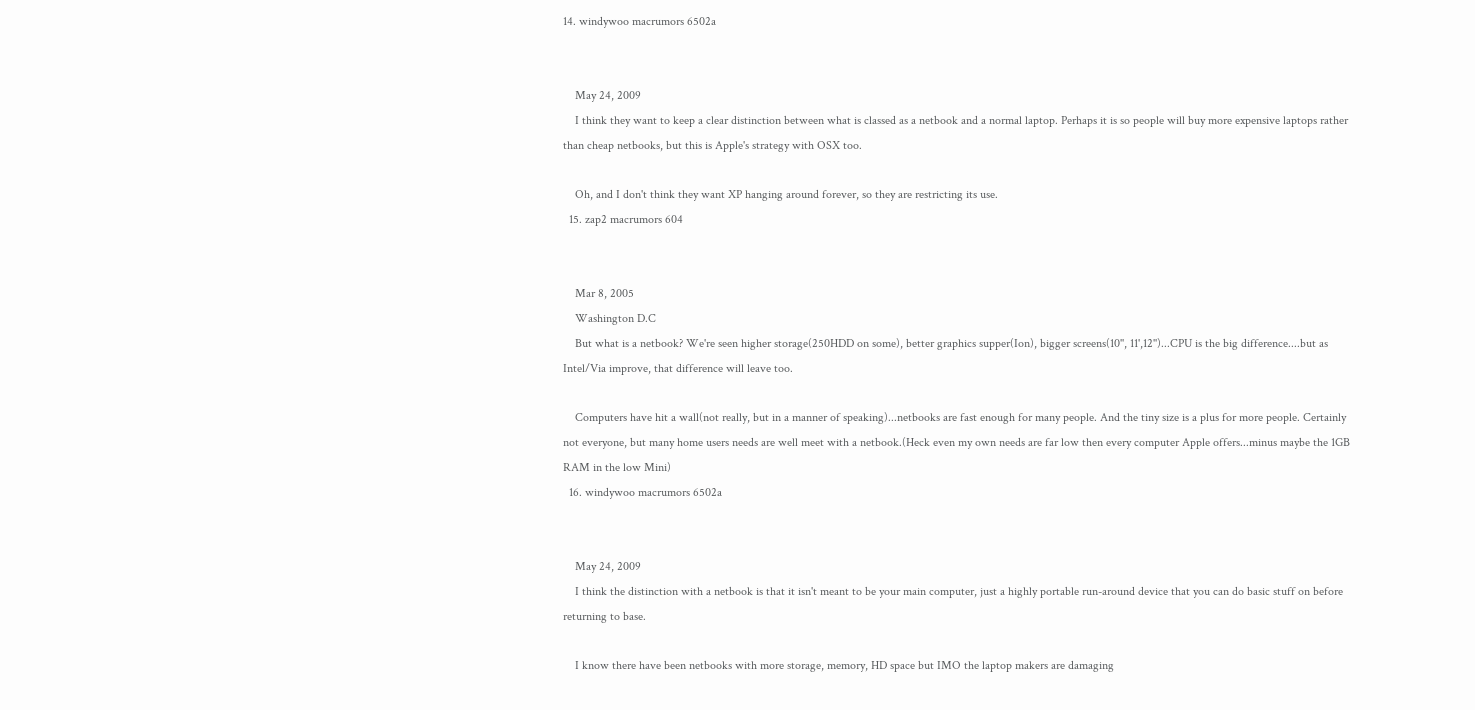14. windywoo macrumors 6502a


    May 24, 2009
    I think they want to keep a clear distinction between what is classed as a netbook and a normal laptop. Perhaps it is so people will buy more expensive laptops rather than cheap netbooks, but this is Apple's strategy with OSX too.

    Oh, and I don't think they want XP hanging around forever, so they are restricting its use.
  15. zap2 macrumors 604


    Mar 8, 2005
    Washington D.C
    But what is a netbook? We're seen higher storage(250HDD on some), better graphics supper(Ion), bigger screens(10'', 11',12'')...CPU is the big difference....but as Intel/Via improve, that difference will leave too.

    Computers have hit a wall(not really, but in a manner of speaking)...netbooks are fast enough for many people. And the tiny size is a plus for more people. Certainly not everyone, but many home users needs are well meet with a netbook.(Heck even my own needs are far low then every computer Apple offers...minus maybe the 1GB RAM in the low Mini)
  16. windywoo macrumors 6502a


    May 24, 2009
    I think the distinction with a netbook is that it isn't meant to be your main computer, just a highly portable run-around device that you can do basic stuff on before returning to base.

    I know there have been netbooks with more storage, memory, HD space but IMO the laptop makers are damaging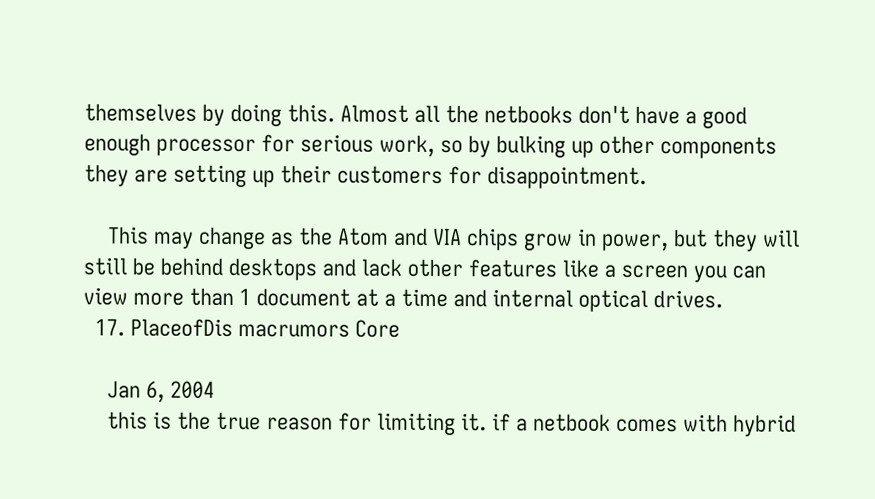themselves by doing this. Almost all the netbooks don't have a good enough processor for serious work, so by bulking up other components they are setting up their customers for disappointment.

    This may change as the Atom and VIA chips grow in power, but they will still be behind desktops and lack other features like a screen you can view more than 1 document at a time and internal optical drives.
  17. PlaceofDis macrumors Core

    Jan 6, 2004
    this is the true reason for limiting it. if a netbook comes with hybrid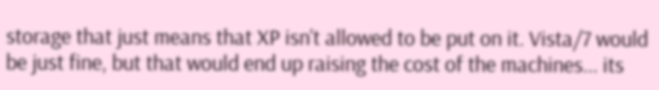storage that just means that XP isn't allowed to be put on it. Vista/7 would be just fine, but that would end up raising the cost of the machines... its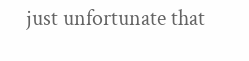just unfortunate that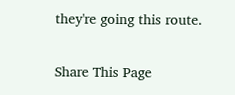they're going this route.

Share This Page